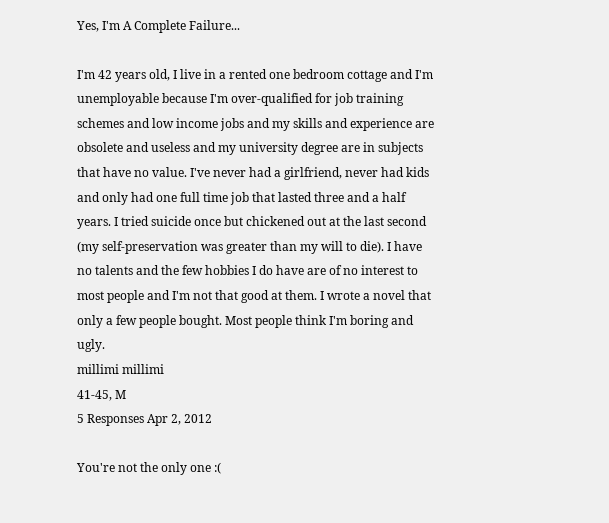Yes, I'm A Complete Failure...

I'm 42 years old, I live in a rented one bedroom cottage and I'm unemployable because I'm over-qualified for job training schemes and low income jobs and my skills and experience are obsolete and useless and my university degree are in subjects that have no value. I've never had a girlfriend, never had kids and only had one full time job that lasted three and a half years. I tried suicide once but chickened out at the last second (my self-preservation was greater than my will to die). I have no talents and the few hobbies I do have are of no interest to most people and I'm not that good at them. I wrote a novel that only a few people bought. Most people think I'm boring and ugly.
millimi millimi
41-45, M
5 Responses Apr 2, 2012

You're not the only one :(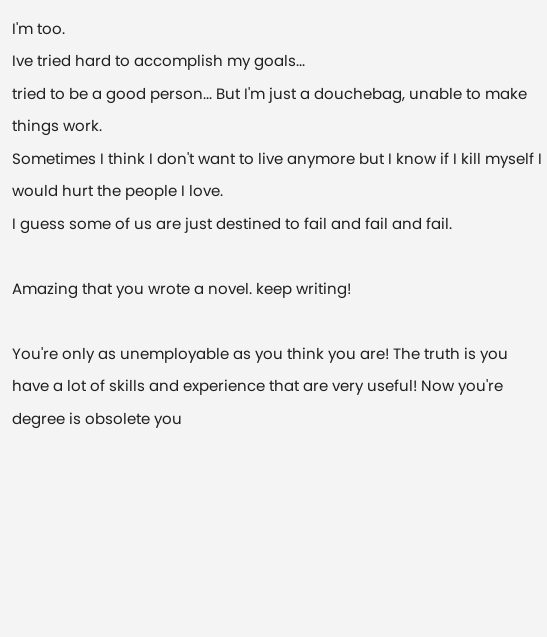I'm too.
Ive tried hard to accomplish my goals...
tried to be a good person... But I'm just a douchebag, unable to make things work.
Sometimes I think I don't want to live anymore but I know if I kill myself I would hurt the people I love.
I guess some of us are just destined to fail and fail and fail.

Amazing that you wrote a novel. keep writing!

You're only as unemployable as you think you are! The truth is you have a lot of skills and experience that are very useful! Now you're degree is obsolete you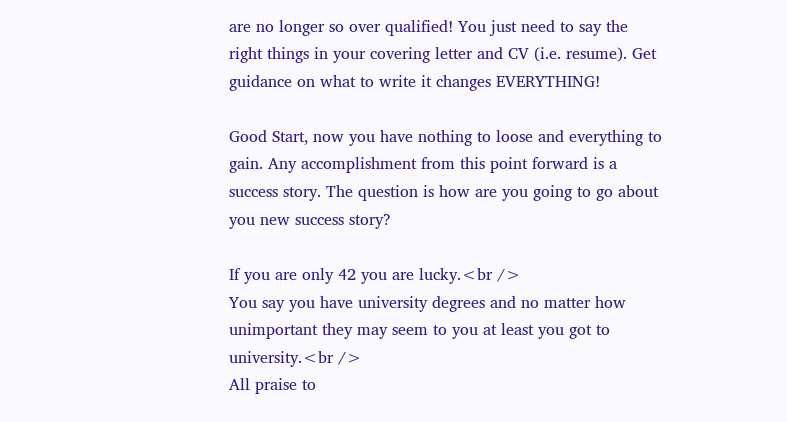are no longer so over qualified! You just need to say the right things in your covering letter and CV (i.e. resume). Get guidance on what to write it changes EVERYTHING!

Good Start, now you have nothing to loose and everything to gain. Any accomplishment from this point forward is a success story. The question is how are you going to go about you new success story?

If you are only 42 you are lucky.<br />
You say you have university degrees and no matter how unimportant they may seem to you at least you got to university.<br />
All praise to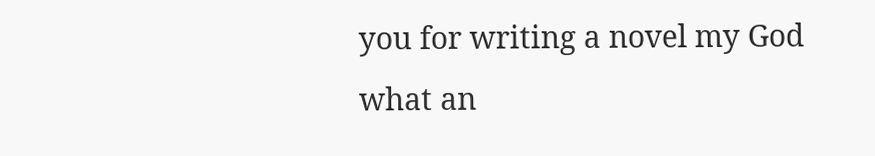you for writing a novel my God what an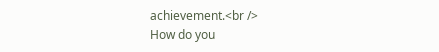achievement.<br />
How do you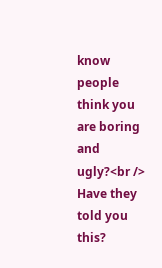know people think you are boring and ugly?<br />
Have they told you this?